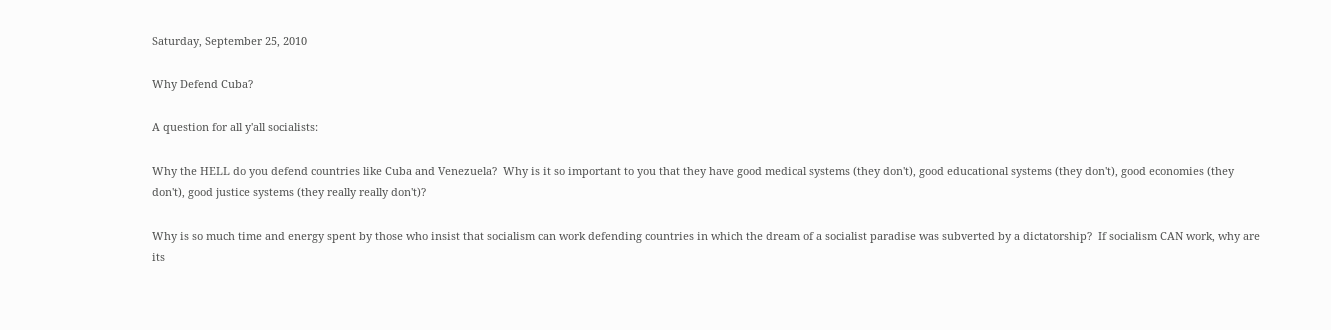Saturday, September 25, 2010

Why Defend Cuba?

A question for all y'all socialists:

Why the HELL do you defend countries like Cuba and Venezuela?  Why is it so important to you that they have good medical systems (they don't), good educational systems (they don't), good economies (they don't), good justice systems (they really really don't)?

Why is so much time and energy spent by those who insist that socialism can work defending countries in which the dream of a socialist paradise was subverted by a dictatorship?  If socialism CAN work, why are its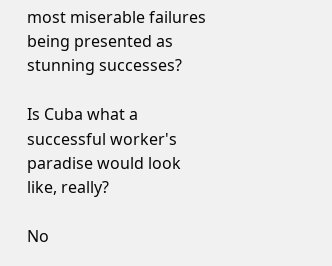most miserable failures being presented as stunning successes?

Is Cuba what a successful worker's paradise would look like, really?

No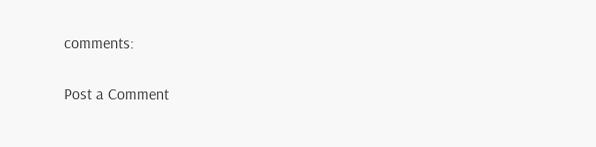comments:

Post a Comment